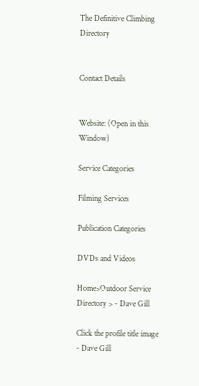The Definitive Climbing Directory


Contact Details


Website: (Open in this Window)

Service Categories

Filming Services

Publication Categories

DVDs and Videos

Home>Outdoor Service Directory > - Dave Gill

Click the profile title image - Dave Gill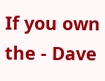If you own the - Dave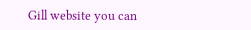Gill website you can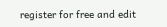register for free and edit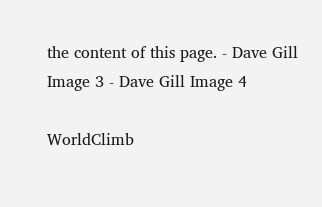the content of this page. - Dave Gill Image 3 - Dave Gill Image 4

WorldClimb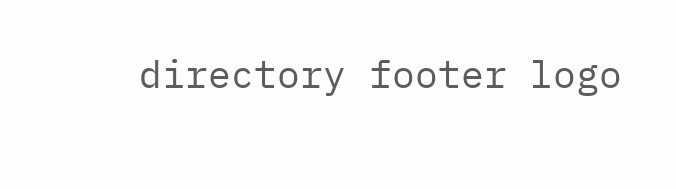directory footer logo